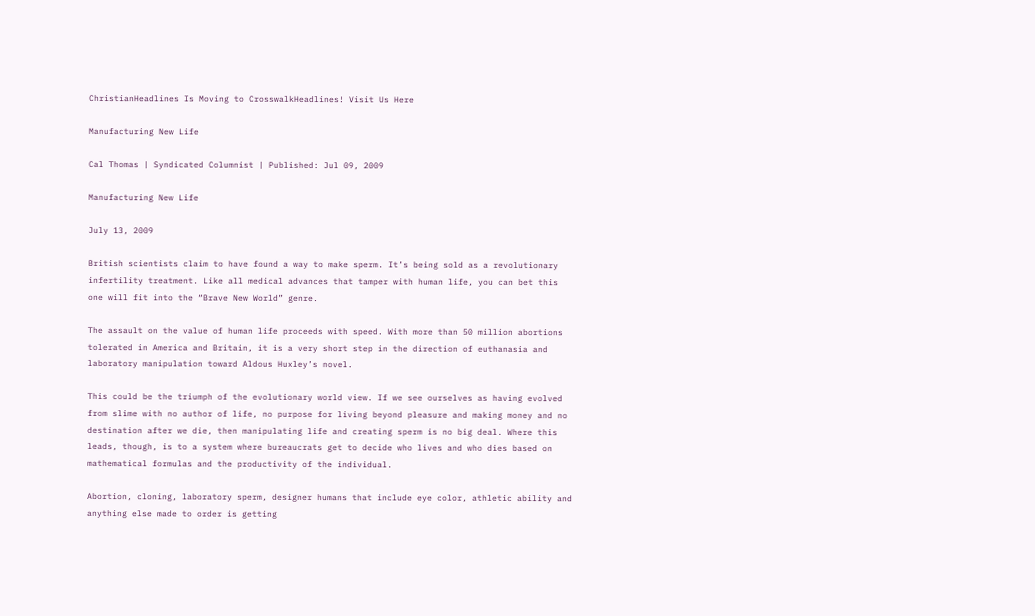ChristianHeadlines Is Moving to CrosswalkHeadlines! Visit Us Here

Manufacturing New Life

Cal Thomas | Syndicated Columnist | Published: Jul 09, 2009

Manufacturing New Life

July 13, 2009

British scientists claim to have found a way to make sperm. It’s being sold as a revolutionary infertility treatment. Like all medical advances that tamper with human life, you can bet this one will fit into the “Brave New World” genre.

The assault on the value of human life proceeds with speed. With more than 50 million abortions tolerated in America and Britain, it is a very short step in the direction of euthanasia and laboratory manipulation toward Aldous Huxley’s novel.

This could be the triumph of the evolutionary world view. If we see ourselves as having evolved from slime with no author of life, no purpose for living beyond pleasure and making money and no destination after we die, then manipulating life and creating sperm is no big deal. Where this leads, though, is to a system where bureaucrats get to decide who lives and who dies based on mathematical formulas and the productivity of the individual.

Abortion, cloning, laboratory sperm, designer humans that include eye color, athletic ability and anything else made to order is getting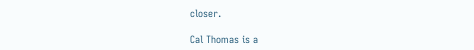closer.

Cal Thomas is a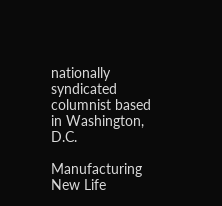nationally syndicated columnist based in Washington, D.C.

Manufacturing New Life